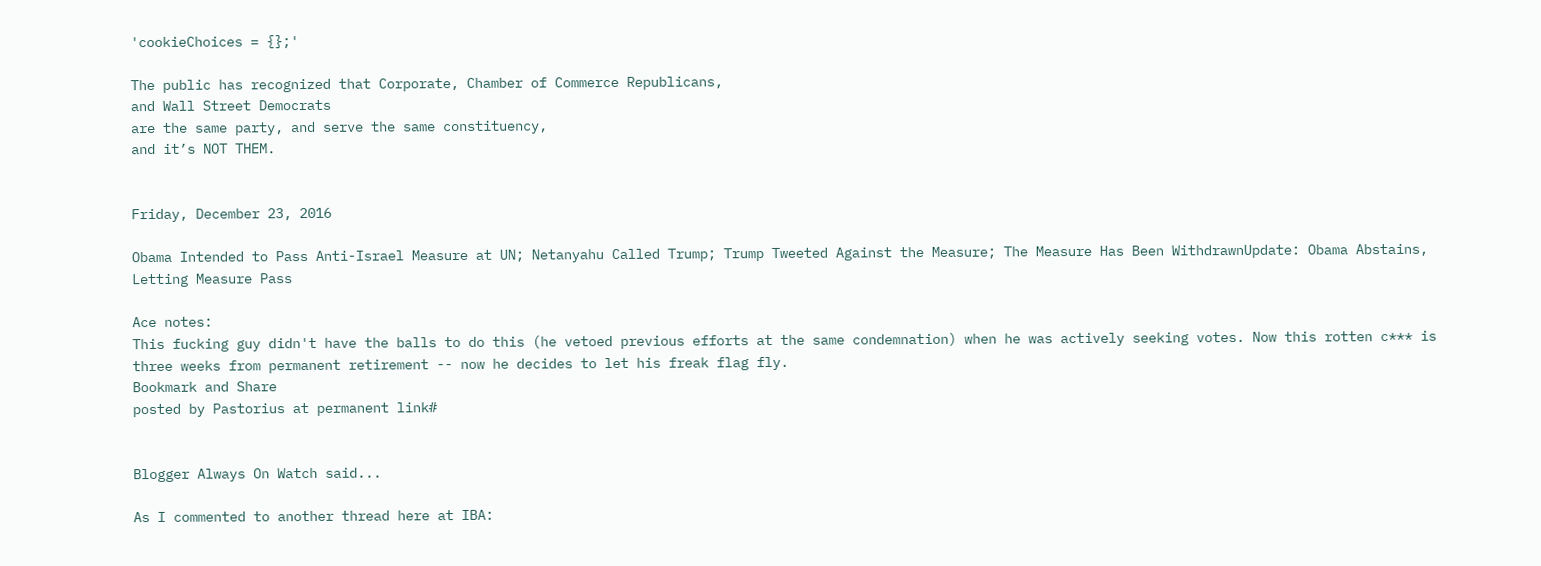'cookieChoices = {};'

The public has recognized that Corporate, Chamber of Commerce Republicans,
and Wall Street Democrats
are the same party, and serve the same constituency,
and it’s NOT THEM.


Friday, December 23, 2016

Obama Intended to Pass Anti-Israel Measure at UN; Netanyahu Called Trump; Trump Tweeted Against the Measure; The Measure Has Been WithdrawnUpdate: Obama Abstains, Letting Measure Pass

Ace notes:
This fucking guy didn't have the balls to do this (he vetoed previous efforts at the same condemnation) when he was actively seeking votes. Now this rotten c*** is three weeks from permanent retirement -- now he decides to let his freak flag fly.
Bookmark and Share
posted by Pastorius at permanent link#


Blogger Always On Watch said...

As I commented to another thread here at IBA: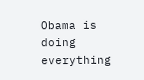Obama is doing everything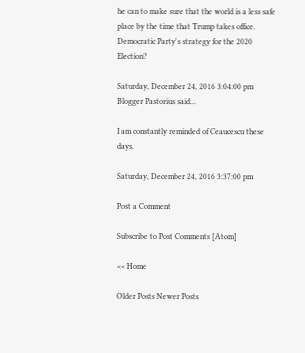he can to make sure that the world is a less safe place by the time that Trump takes office. Democratic Party's strategy for the 2020 Election?

Saturday, December 24, 2016 3:04:00 pm
Blogger Pastorius said...

I am constantly reminded of Ceaucescu these days.

Saturday, December 24, 2016 3:37:00 pm

Post a Comment

Subscribe to Post Comments [Atom]

<< Home

Older Posts Newer Posts